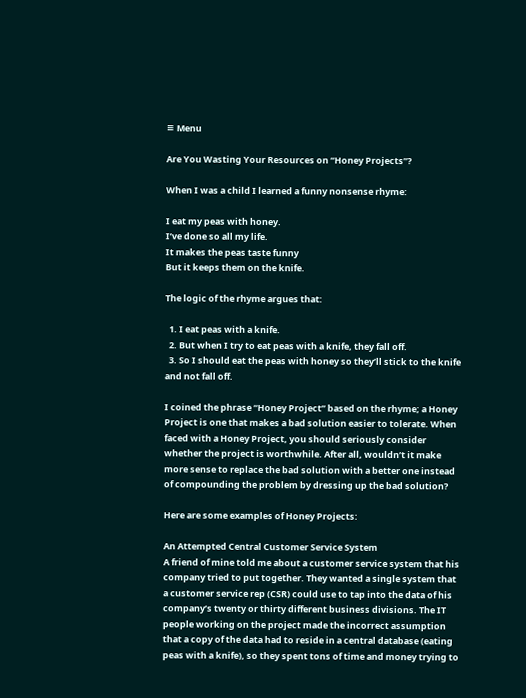≡ Menu

Are You Wasting Your Resources on “Honey Projects”?

When I was a child I learned a funny nonsense rhyme:

I eat my peas with honey.
I’ve done so all my life.
It makes the peas taste funny
But it keeps them on the knife.

The logic of the rhyme argues that:

  1. I eat peas with a knife.
  2. But when I try to eat peas with a knife, they fall off.
  3. So I should eat the peas with honey so they’ll stick to the knife and not fall off.

I coined the phrase “Honey Project” based on the rhyme; a Honey Project is one that makes a bad solution easier to tolerate. When faced with a Honey Project, you should seriously consider whether the project is worthwhile. After all, wouldn’t it make more sense to replace the bad solution with a better one instead of compounding the problem by dressing up the bad solution?

Here are some examples of Honey Projects:

An Attempted Central Customer Service System
A friend of mine told me about a customer service system that his company tried to put together. They wanted a single system that a customer service rep (CSR) could use to tap into the data of his company’s twenty or thirty different business divisions. The IT people working on the project made the incorrect assumption that a copy of the data had to reside in a central database (eating peas with a knife), so they spent tons of time and money trying to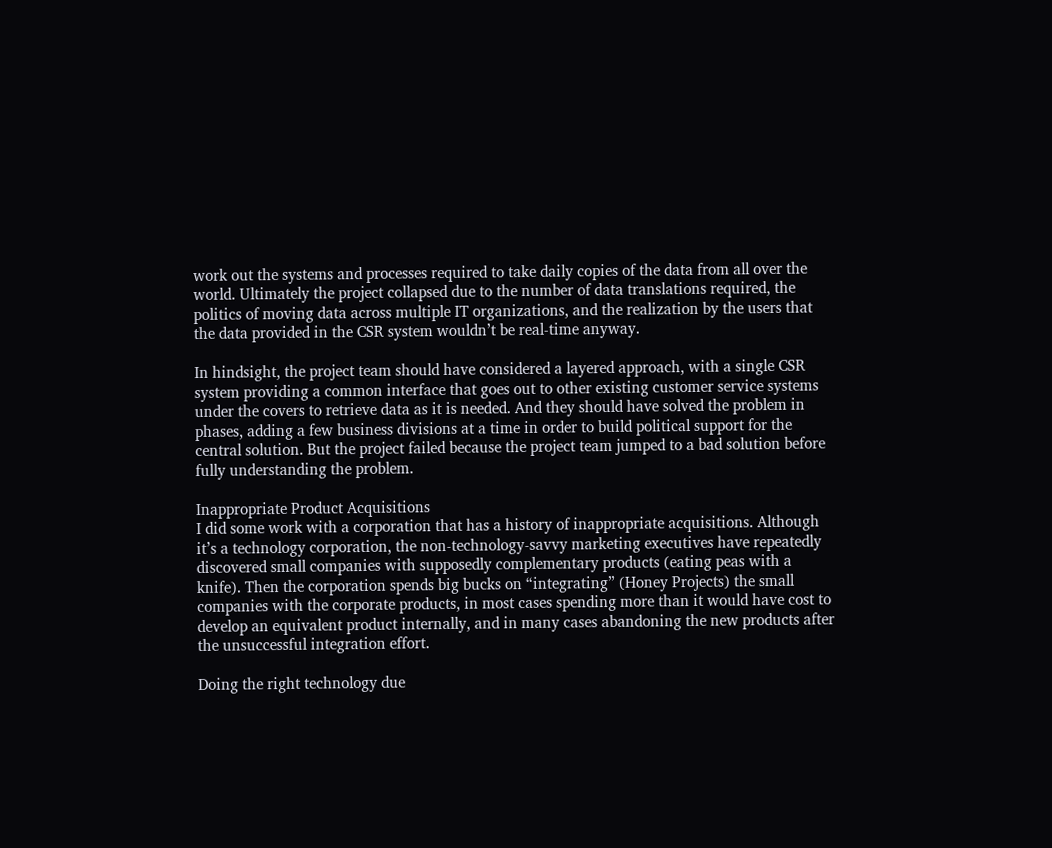work out the systems and processes required to take daily copies of the data from all over the world. Ultimately the project collapsed due to the number of data translations required, the politics of moving data across multiple IT organizations, and the realization by the users that the data provided in the CSR system wouldn’t be real-time anyway.

In hindsight, the project team should have considered a layered approach, with a single CSR system providing a common interface that goes out to other existing customer service systems under the covers to retrieve data as it is needed. And they should have solved the problem in phases, adding a few business divisions at a time in order to build political support for the central solution. But the project failed because the project team jumped to a bad solution before fully understanding the problem.

Inappropriate Product Acquisitions
I did some work with a corporation that has a history of inappropriate acquisitions. Although it’s a technology corporation, the non-technology-savvy marketing executives have repeatedly discovered small companies with supposedly complementary products (eating peas with a knife). Then the corporation spends big bucks on “integrating” (Honey Projects) the small companies with the corporate products, in most cases spending more than it would have cost to develop an equivalent product internally, and in many cases abandoning the new products after the unsuccessful integration effort.

Doing the right technology due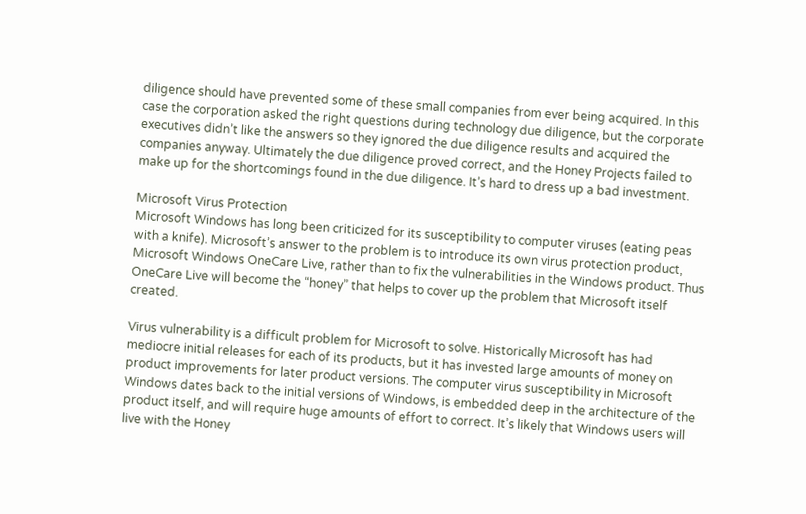diligence should have prevented some of these small companies from ever being acquired. In this case the corporation asked the right questions during technology due diligence, but the corporate executives didn’t like the answers so they ignored the due diligence results and acquired the companies anyway. Ultimately the due diligence proved correct, and the Honey Projects failed to make up for the shortcomings found in the due diligence. It’s hard to dress up a bad investment.

Microsoft Virus Protection
Microsoft Windows has long been criticized for its susceptibility to computer viruses (eating peas with a knife). Microsoft’s answer to the problem is to introduce its own virus protection product, Microsoft Windows OneCare Live, rather than to fix the vulnerabilities in the Windows product. Thus OneCare Live will become the “honey” that helps to cover up the problem that Microsoft itself created.

Virus vulnerability is a difficult problem for Microsoft to solve. Historically Microsoft has had mediocre initial releases for each of its products, but it has invested large amounts of money on product improvements for later product versions. The computer virus susceptibility in Microsoft Windows dates back to the initial versions of Windows, is embedded deep in the architecture of the product itself, and will require huge amounts of effort to correct. It’s likely that Windows users will live with the Honey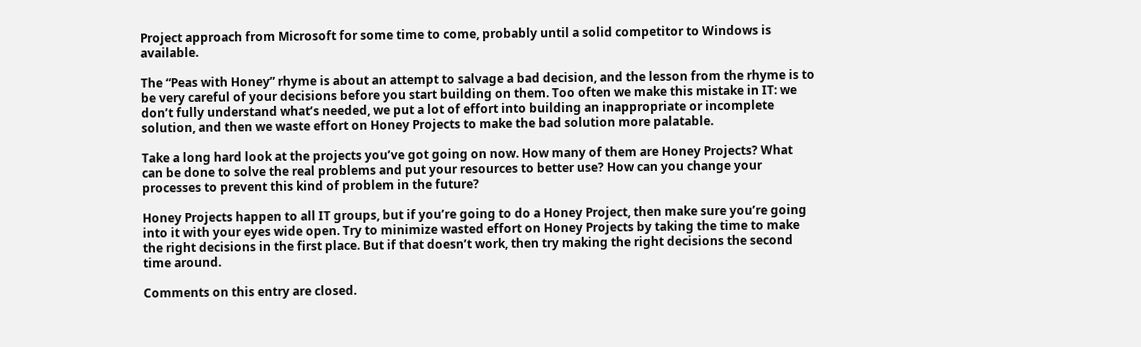Project approach from Microsoft for some time to come, probably until a solid competitor to Windows is available.

The “Peas with Honey” rhyme is about an attempt to salvage a bad decision, and the lesson from the rhyme is to be very careful of your decisions before you start building on them. Too often we make this mistake in IT: we don’t fully understand what’s needed, we put a lot of effort into building an inappropriate or incomplete solution, and then we waste effort on Honey Projects to make the bad solution more palatable.

Take a long hard look at the projects you’ve got going on now. How many of them are Honey Projects? What can be done to solve the real problems and put your resources to better use? How can you change your processes to prevent this kind of problem in the future?

Honey Projects happen to all IT groups, but if you’re going to do a Honey Project, then make sure you’re going into it with your eyes wide open. Try to minimize wasted effort on Honey Projects by taking the time to make the right decisions in the first place. But if that doesn’t work, then try making the right decisions the second time around.

Comments on this entry are closed.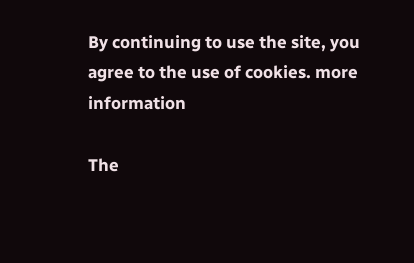By continuing to use the site, you agree to the use of cookies. more information

The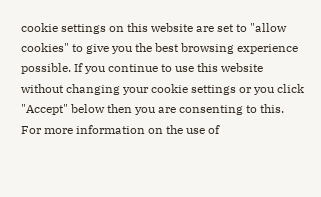cookie settings on this website are set to "allow cookies" to give you the best browsing experience possible. If you continue to use this website without changing your cookie settings or you click "Accept" below then you are consenting to this. For more information on the use of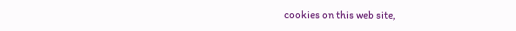cookies on this web site,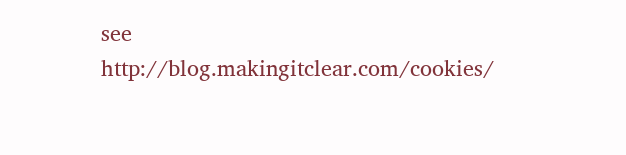see http://blog.makingitclear.com/cookies/